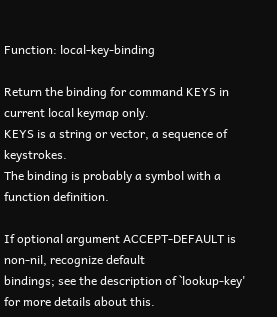Function: local-key-binding

Return the binding for command KEYS in current local keymap only.
KEYS is a string or vector, a sequence of keystrokes.
The binding is probably a symbol with a function definition.

If optional argument ACCEPT-DEFAULT is non-nil, recognize default
bindings; see the description of `lookup-key' for more details about this.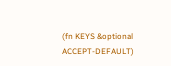(fn KEYS &optional ACCEPT-DEFAULT)